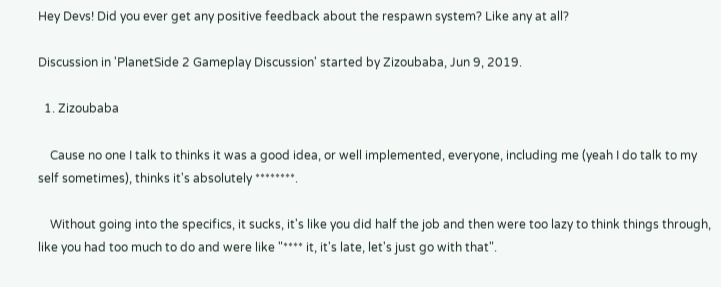Hey Devs! Did you ever get any positive feedback about the respawn system? Like any at all?

Discussion in 'PlanetSide 2 Gameplay Discussion' started by Zizoubaba, Jun 9, 2019.

  1. Zizoubaba

    Cause no one I talk to thinks it was a good idea, or well implemented, everyone, including me (yeah I do talk to my self sometimes), thinks it's absolutely ********.

    Without going into the specifics, it sucks, it's like you did half the job and then were too lazy to think things through, like you had too much to do and were like "**** it, it's late, let's just go with that".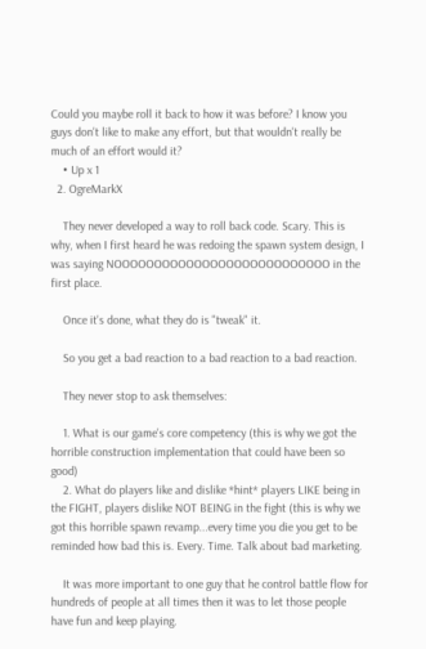Could you maybe roll it back to how it was before? I know you guys don't like to make any effort, but that wouldn't really be much of an effort would it?
    • Up x 1
  2. OgreMarkX

    They never developed a way to roll back code. Scary. This is why, when I first heard he was redoing the spawn system design, I was saying NOOOOOOOOOOOOOOOOOOOOOOOOOOO in the first place.

    Once it's done, what they do is "tweak" it.

    So you get a bad reaction to a bad reaction to a bad reaction.

    They never stop to ask themselves:

    1. What is our game's core competency (this is why we got the horrible construction implementation that could have been so good)
    2. What do players like and dislike *hint* players LIKE being in the FIGHT, players dislike NOT BEING in the fight (this is why we got this horrible spawn revamp...every time you die you get to be reminded how bad this is. Every. Time. Talk about bad marketing.

    It was more important to one guy that he control battle flow for hundreds of people at all times then it was to let those people have fun and keep playing.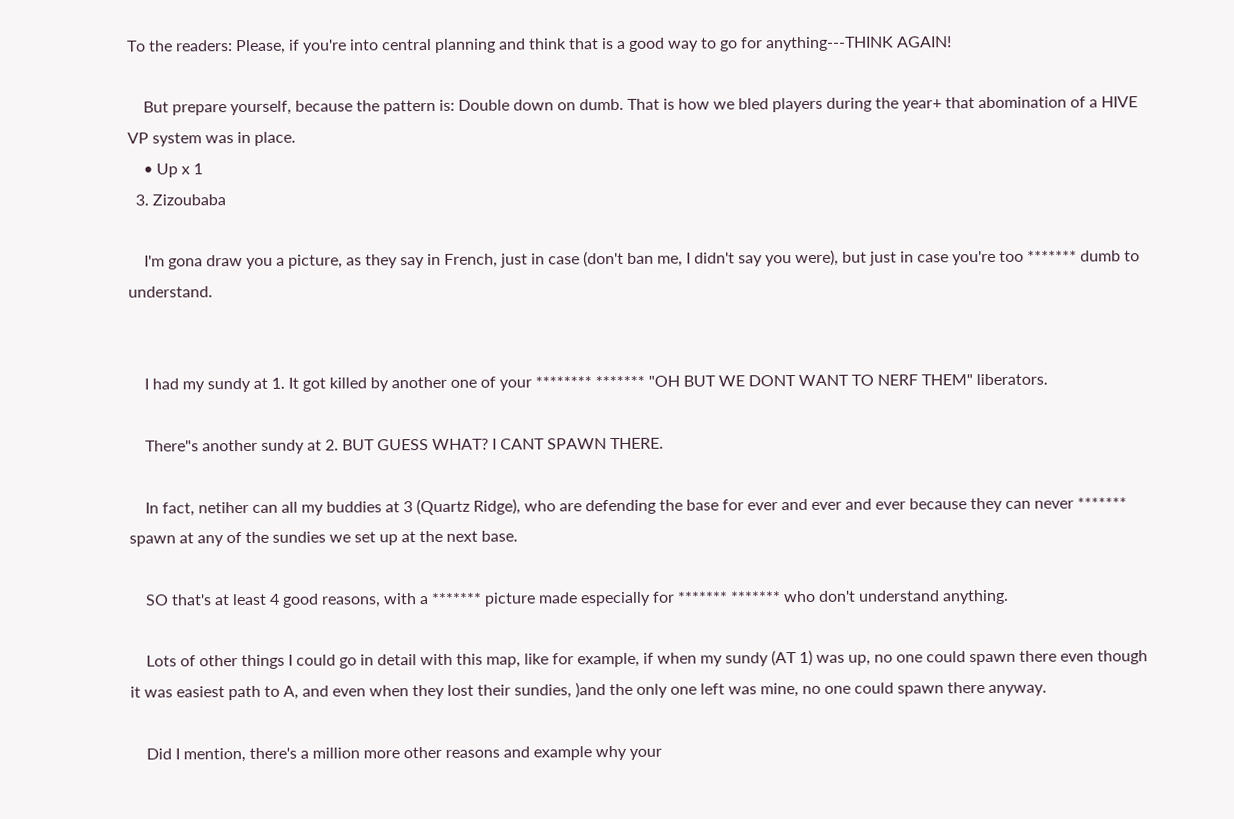To the readers: Please, if you're into central planning and think that is a good way to go for anything---THINK AGAIN!

    But prepare yourself, because the pattern is: Double down on dumb. That is how we bled players during the year+ that abomination of a HIVE VP system was in place.
    • Up x 1
  3. Zizoubaba

    I'm gona draw you a picture, as they say in French, just in case (don't ban me, I didn't say you were), but just in case you're too ******* dumb to understand.


    I had my sundy at 1. It got killed by another one of your ******** ******* "OH BUT WE DONT WANT TO NERF THEM" liberators.

    There"s another sundy at 2. BUT GUESS WHAT? I CANT SPAWN THERE.

    In fact, netiher can all my buddies at 3 (Quartz Ridge), who are defending the base for ever and ever and ever because they can never ******* spawn at any of the sundies we set up at the next base.

    SO that's at least 4 good reasons, with a ******* picture made especially for ******* ******* who don't understand anything.

    Lots of other things I could go in detail with this map, like for example, if when my sundy (AT 1) was up, no one could spawn there even though it was easiest path to A, and even when they lost their sundies, )and the only one left was mine, no one could spawn there anyway.

    Did I mention, there's a million more other reasons and example why your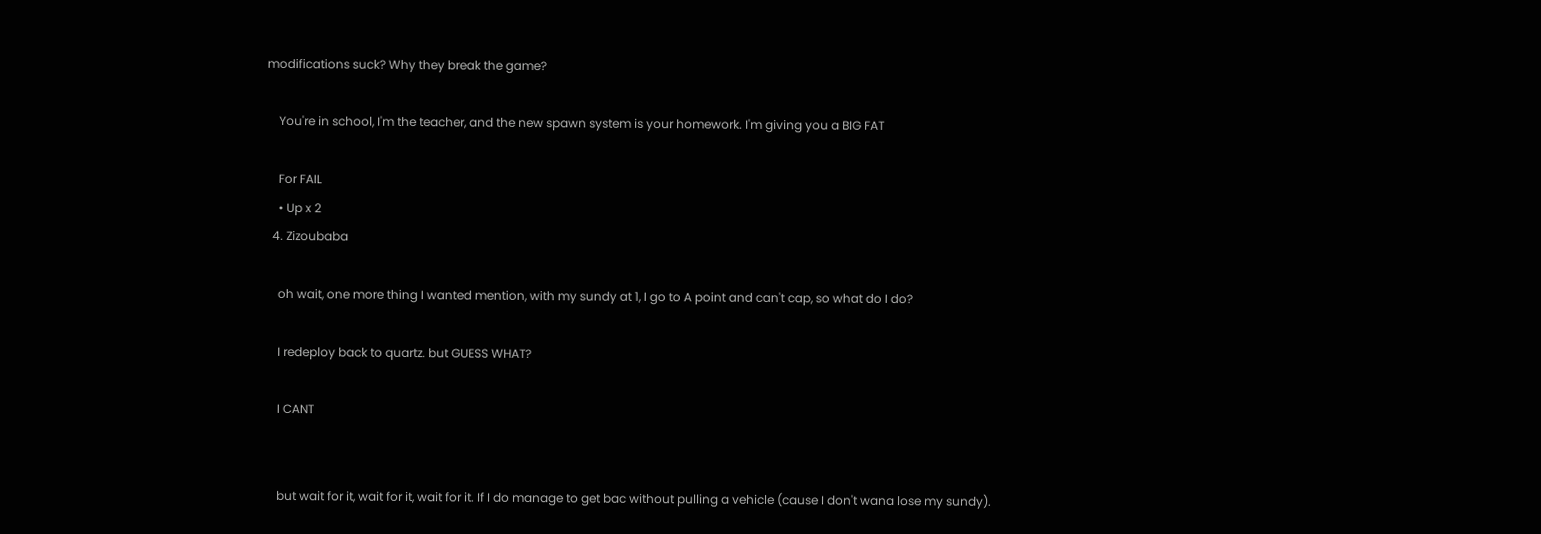modifications suck? Why they break the game?

    You're in school, I'm the teacher, and the new spawn system is your homework. I'm giving you a BIG FAT

    For FAIL
    • Up x 2
  4. Zizoubaba

    oh wait, one more thing I wanted mention, with my sundy at 1, I go to A point and can't cap, so what do I do?

    I redeploy back to quartz. but GUESS WHAT?

    I CANT


    but wait for it, wait for it, wait for it. If I do manage to get bac without pulling a vehicle (cause I don't wana lose my sundy).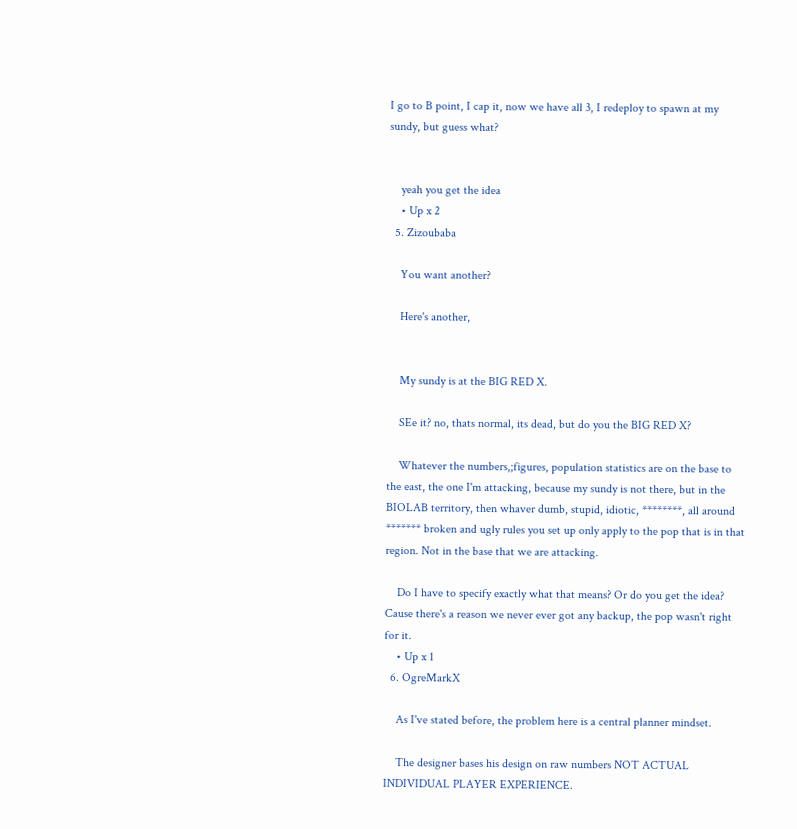I go to B point, I cap it, now we have all 3, I redeploy to spawn at my sundy, but guess what?


    yeah you get the idea
    • Up x 2
  5. Zizoubaba

    You want another?

    Here's another,


    My sundy is at the BIG RED X.

    SEe it? no, thats normal, its dead, but do you the BIG RED X?

    Whatever the numbers,;figures, population statistics are on the base to the east, the one I'm attacking, because my sundy is not there, but in the BIOLAB territory, then whaver dumb, stupid, idiotic, ********, all around ******* broken and ugly rules you set up only apply to the pop that is in that region. Not in the base that we are attacking.

    Do I have to specify exactly what that means? Or do you get the idea? Cause there's a reason we never ever got any backup, the pop wasn't right for it.
    • Up x 1
  6. OgreMarkX

    As I've stated before, the problem here is a central planner mindset.

    The designer bases his design on raw numbers NOT ACTUAL INDIVIDUAL PLAYER EXPERIENCE.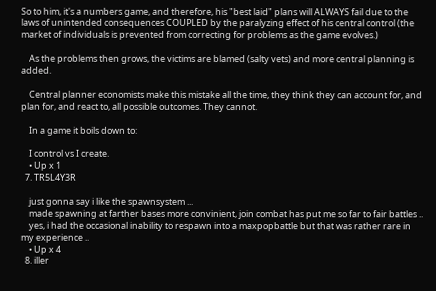So to him, it's a numbers game, and therefore, his "best laid" plans will ALWAYS fail due to the laws of unintended consequences COUPLED by the paralyzing effect of his central control (the market of individuals is prevented from correcting for problems as the game evolves.)

    As the problems then grows, the victims are blamed (salty vets) and more central planning is added.

    Central planner economists make this mistake all the time, they think they can account for, and plan for, and react to, all possible outcomes. They cannot.

    In a game it boils down to:

    I control vs I create.
    • Up x 1
  7. TR5L4Y3R

    just gonna say i like the spawnsystem ...
    made spawning at farther bases more convinient, join combat has put me so far to fair battles ..
    yes, i had the occasional inability to respawn into a maxpopbattle but that was rather rare in my experience ..
    • Up x 4
  8. iller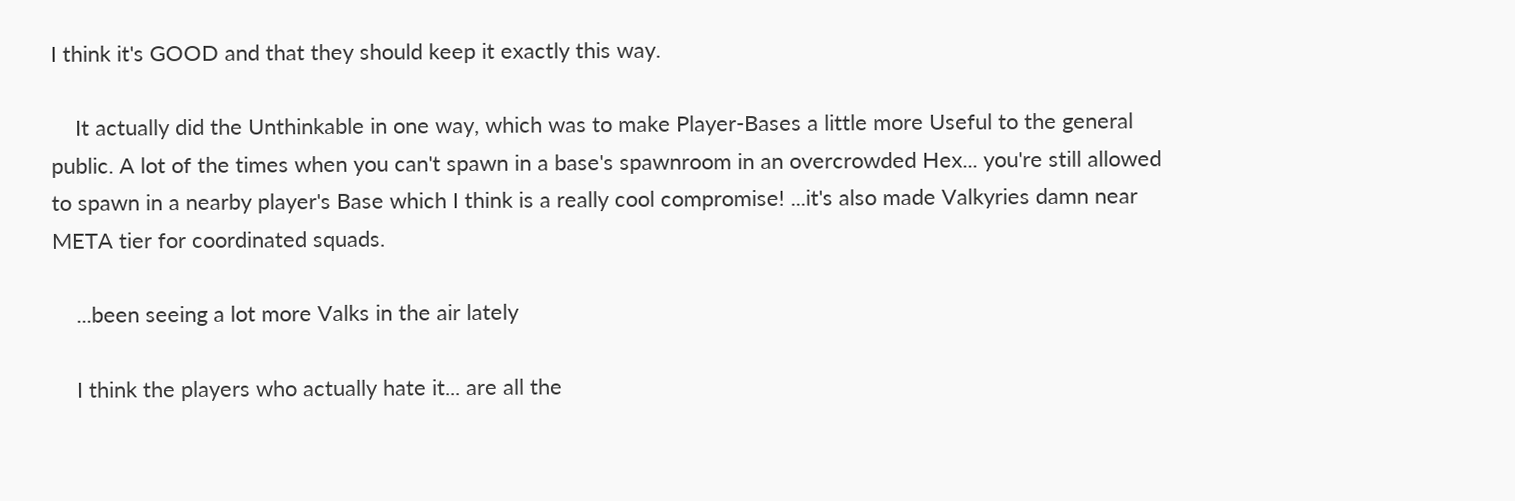I think it's GOOD and that they should keep it exactly this way.

    It actually did the Unthinkable in one way, which was to make Player-Bases a little more Useful to the general public. A lot of the times when you can't spawn in a base's spawnroom in an overcrowded Hex... you're still allowed to spawn in a nearby player's Base which I think is a really cool compromise! ...it's also made Valkyries damn near META tier for coordinated squads.

    ...been seeing a lot more Valks in the air lately

    I think the players who actually hate it... are all the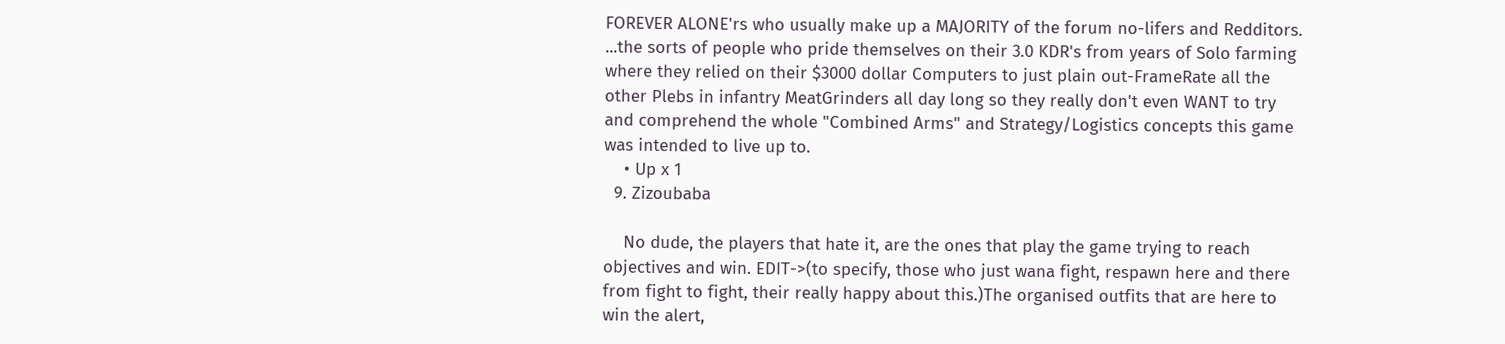FOREVER ALONE'rs who usually make up a MAJORITY of the forum no-lifers and Redditors. ...the sorts of people who pride themselves on their 3.0 KDR's from years of Solo farming where they relied on their $3000 dollar Computers to just plain out-FrameRate all the other Plebs in infantry MeatGrinders all day long so they really don't even WANT to try and comprehend the whole "Combined Arms" and Strategy/Logistics concepts this game was intended to live up to.
    • Up x 1
  9. Zizoubaba

    No dude, the players that hate it, are the ones that play the game trying to reach objectives and win. EDIT->(to specify, those who just wana fight, respawn here and there from fight to fight, their really happy about this.)The organised outfits that are here to win the alert,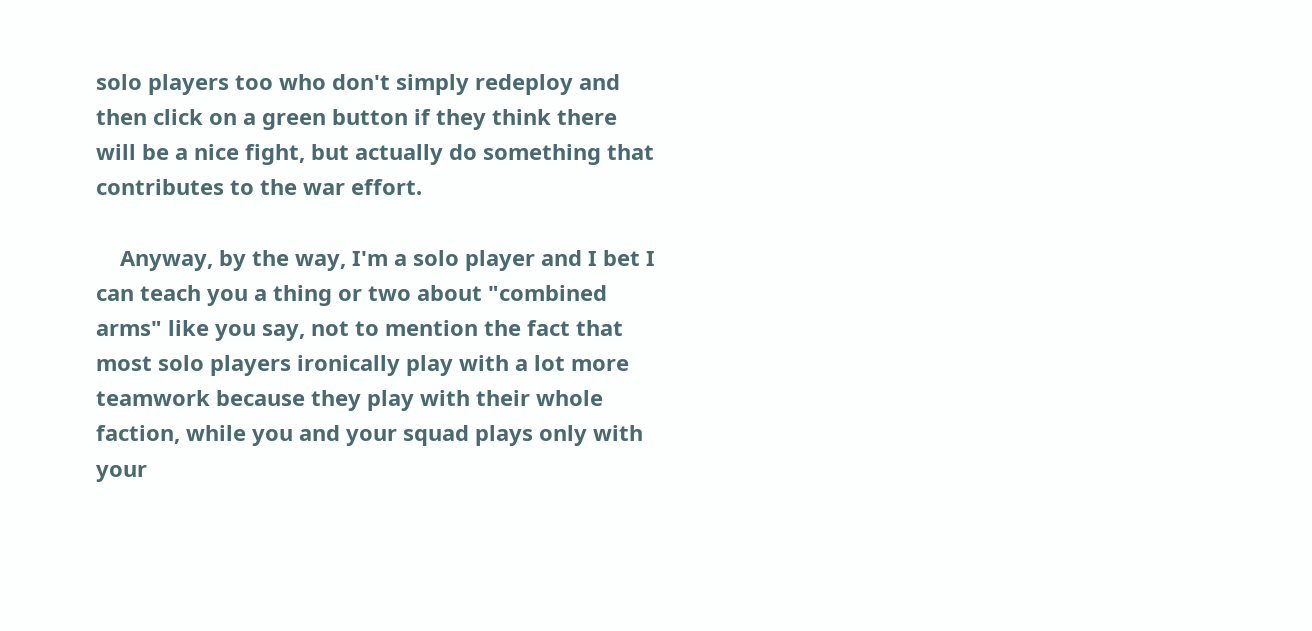solo players too who don't simply redeploy and then click on a green button if they think there will be a nice fight, but actually do something that contributes to the war effort.

    Anyway, by the way, I'm a solo player and I bet I can teach you a thing or two about "combined arms" like you say, not to mention the fact that most solo players ironically play with a lot more teamwork because they play with their whole faction, while you and your squad plays only with your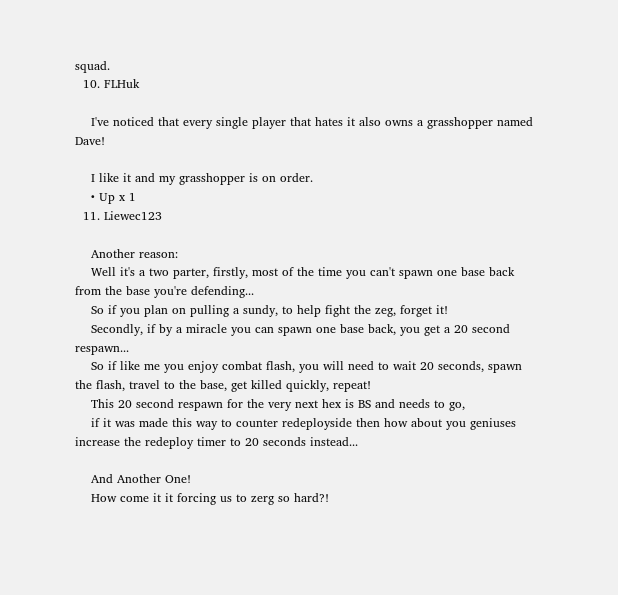squad.
  10. FLHuk

    I've noticed that every single player that hates it also owns a grasshopper named Dave!

    I like it and my grasshopper is on order.
    • Up x 1
  11. Liewec123

    Another reason:
    Well it's a two parter, firstly, most of the time you can't spawn one base back from the base you're defending...
    So if you plan on pulling a sundy, to help fight the zeg, forget it!
    Secondly, if by a miracle you can spawn one base back, you get a 20 second respawn...
    So if like me you enjoy combat flash, you will need to wait 20 seconds, spawn the flash, travel to the base, get killed quickly, repeat!
    This 20 second respawn for the very next hex is BS and needs to go,
    if it was made this way to counter redeployside then how about you geniuses increase the redeploy timer to 20 seconds instead...

    And Another One!
    How come it it forcing us to zerg so hard?!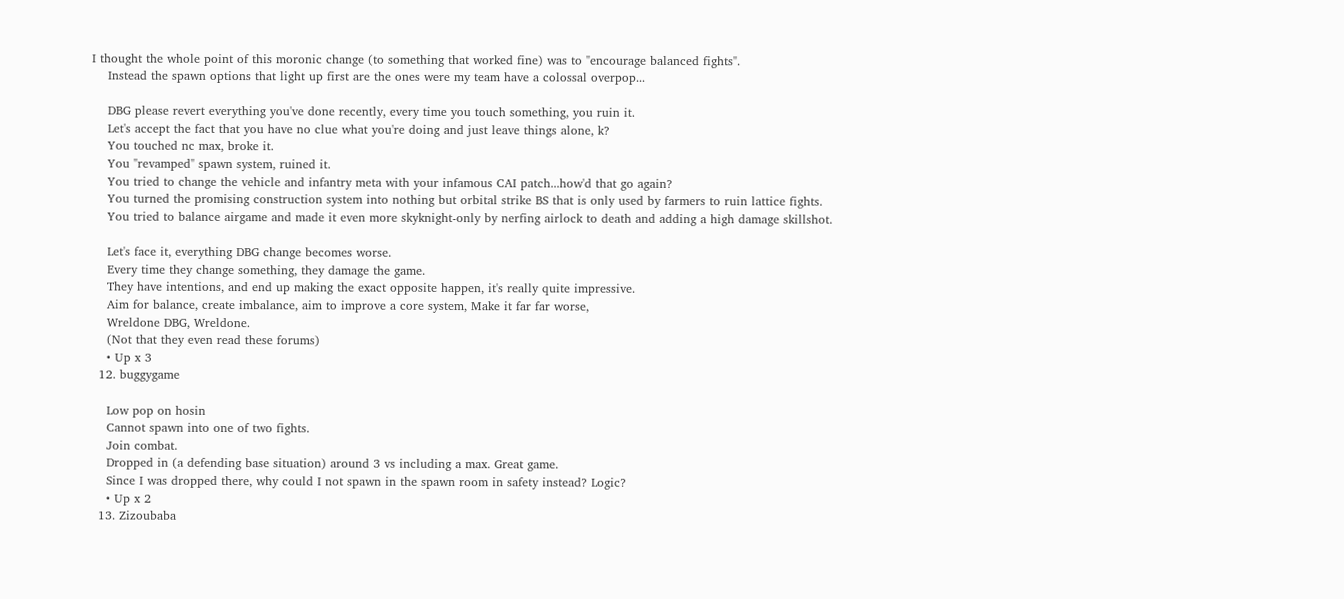I thought the whole point of this moronic change (to something that worked fine) was to "encourage balanced fights".
    Instead the spawn options that light up first are the ones were my team have a colossal overpop...

    DBG please revert everything you've done recently, every time you touch something, you ruin it.
    Let's accept the fact that you have no clue what you're doing and just leave things alone, k?
    You touched nc max, broke it.
    You "revamped" spawn system, ruined it.
    You tried to change the vehicle and infantry meta with your infamous CAI patch...how'd that go again?
    You turned the promising construction system into nothing but orbital strike BS that is only used by farmers to ruin lattice fights.
    You tried to balance airgame and made it even more skyknight-only by nerfing airlock to death and adding a high damage skillshot.

    Let's face it, everything DBG change becomes worse.
    Every time they change something, they damage the game.
    They have intentions, and end up making the exact opposite happen, it's really quite impressive.
    Aim for balance, create imbalance, aim to improve a core system, Make it far far worse,
    Wreldone DBG, Wreldone.
    (Not that they even read these forums)
    • Up x 3
  12. buggygame

    Low pop on hosin
    Cannot spawn into one of two fights.
    Join combat.
    Dropped in (a defending base situation) around 3 vs including a max. Great game.
    Since I was dropped there, why could I not spawn in the spawn room in safety instead? Logic?
    • Up x 2
  13. Zizoubaba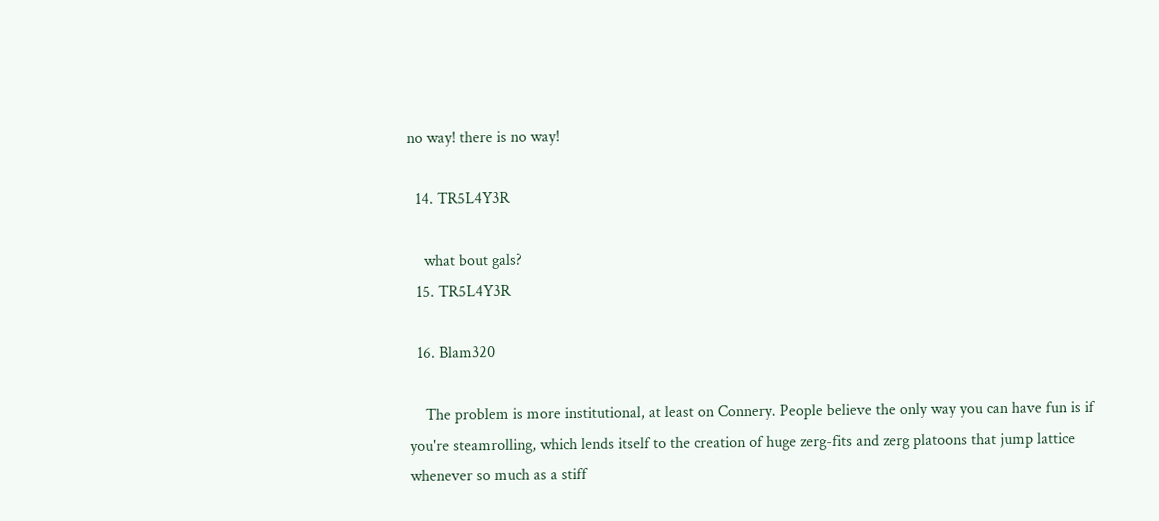no way! there is no way!

  14. TR5L4Y3R

    what bout gals?
  15. TR5L4Y3R

  16. Blam320

    The problem is more institutional, at least on Connery. People believe the only way you can have fun is if you're steamrolling, which lends itself to the creation of huge zerg-fits and zerg platoons that jump lattice whenever so much as a stiff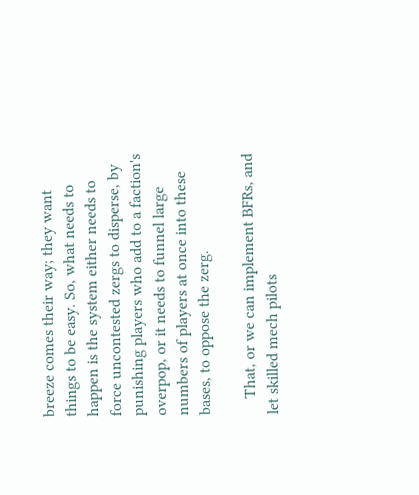breeze comes their way; they want things to be easy. So, what needs to happen is the system either needs to force uncontested zergs to disperse, by punishing players who add to a faction's overpop, or it needs to funnel large numbers of players at once into these bases, to oppose the zerg.

    That, or we can implement BFRs, and let skilled mech pilots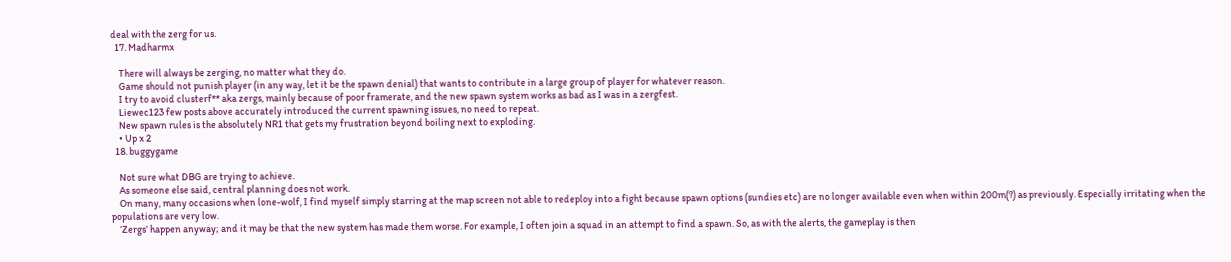deal with the zerg for us.
  17. Madharmx

    There will always be zerging, no matter what they do.
    Game should not punish player (in any way, let it be the spawn denial) that wants to contribute in a large group of player for whatever reason.
    I try to avoid clusterf** aka zergs, mainly because of poor framerate, and the new spawn system works as bad as I was in a zergfest.
    Liewec123 few posts above accurately introduced the current spawning issues, no need to repeat.
    New spawn rules is the absolutely NR1 that gets my frustration beyond boiling next to exploding.
    • Up x 2
  18. buggygame

    Not sure what DBG are trying to achieve.
    As someone else said, central planning does not work.
    On many, many occasions when lone-wolf, I find myself simply starring at the map screen not able to redeploy into a fight because spawn options (sundies etc) are no longer available even when within 200m(?) as previously. Especially irritating when the populations are very low.
    ‘Zergs’ happen anyway; and it may be that the new system has made them worse. For example, I often join a squad in an attempt to find a spawn. So, as with the alerts, the gameplay is then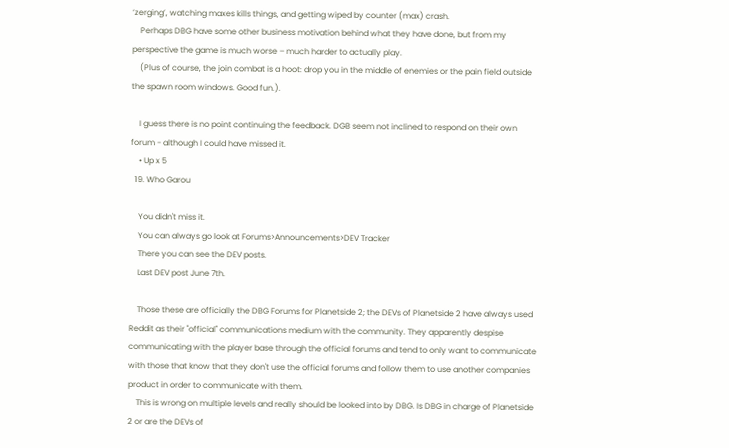‘zerging’, watching maxes kills things, and getting wiped by counter (max) crash.
    Perhaps DBG have some other business motivation behind what they have done, but from my perspective the game is much worse – much harder to actually play.
    (Plus of course, the join combat is a hoot: drop you in the middle of enemies or the pain field outside the spawn room windows. Good fun.).

    I guess there is no point continuing the feedback. DGB seem not inclined to respond on their own forum - although I could have missed it.
    • Up x 5
  19. Who Garou

    You didn't miss it.
    You can always go look at Forums>Announcements>DEV Tracker
    There you can see the DEV posts.
    Last DEV post June 7th.

    Those these are officially the DBG Forums for Planetside 2; the DEVs of Planetside 2 have always used Reddit as their "official" communications medium with the community. They apparently despise communicating with the player base through the official forums and tend to only want to communicate with those that know that they don't use the official forums and follow them to use another companies product in order to communicate with them.
    This is wrong on multiple levels and really should be looked into by DBG. Is DBG in charge of Planetside 2 or are the DEVs of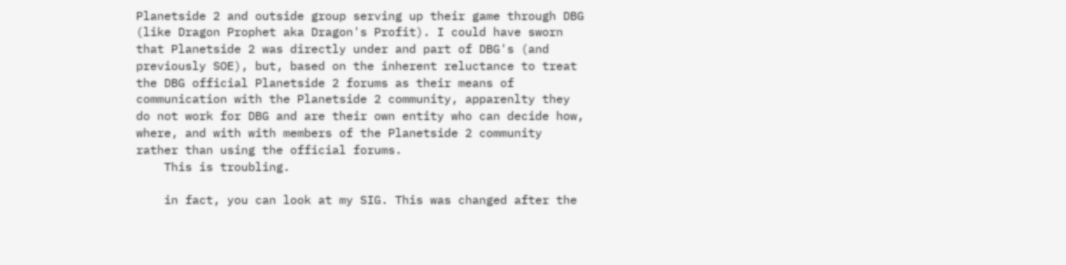Planetside 2 and outside group serving up their game through DBG (like Dragon Prophet aka Dragon's Profit). I could have sworn that Planetside 2 was directly under and part of DBG's (and previously SOE), but, based on the inherent reluctance to treat the DBG official Planetside 2 forums as their means of communication with the Planetside 2 community, apparenlty they do not work for DBG and are their own entity who can decide how, where, and with with members of the Planetside 2 community rather than using the official forums.
    This is troubling.

    in fact, you can look at my SIG. This was changed after the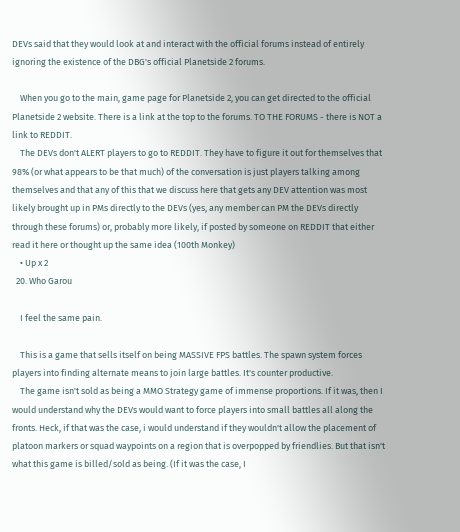DEVs said that they would look at and interact with the official forums instead of entirely ignoring the existence of the DBG's official Planetside 2 forums.

    When you go to the main, game page for Planetside 2, you can get directed to the official Planetside 2 website. There is a link at the top to the forums. TO THE FORUMS - there is NOT a link to REDDIT.
    The DEVs don't ALERT players to go to REDDIT. They have to figure it out for themselves that 98% (or what appears to be that much) of the conversation is just players talking among themselves and that any of this that we discuss here that gets any DEV attention was most likely brought up in PMs directly to the DEVs (yes, any member can PM the DEVs directly through these forums) or, probably more likely, if posted by someone on REDDIT that either read it here or thought up the same idea (100th Monkey)
    • Up x 2
  20. Who Garou

    I feel the same pain.

    This is a game that sells itself on being MASSIVE FPS battles. The spawn system forces players into finding alternate means to join large battles. It's counter productive.
    The game isn't sold as being a MMO Strategy game of immense proportions. If it was, then I would understand why the DEVs would want to force players into small battles all along the fronts. Heck, if that was the case, i would understand if they wouldn't allow the placement of platoon markers or squad waypoints on a region that is overpopped by friendlies. But that isn't what this game is billed/sold as being. (If it was the case, I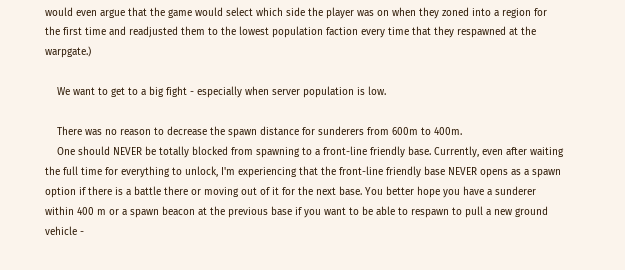would even argue that the game would select which side the player was on when they zoned into a region for the first time and readjusted them to the lowest population faction every time that they respawned at the warpgate.)

    We want to get to a big fight - especially when server population is low.

    There was no reason to decrease the spawn distance for sunderers from 600m to 400m.
    One should NEVER be totally blocked from spawning to a front-line friendly base. Currently, even after waiting the full time for everything to unlock, I'm experiencing that the front-line friendly base NEVER opens as a spawn option if there is a battle there or moving out of it for the next base. You better hope you have a sunderer within 400 m or a spawn beacon at the previous base if you want to be able to respawn to pull a new ground vehicle -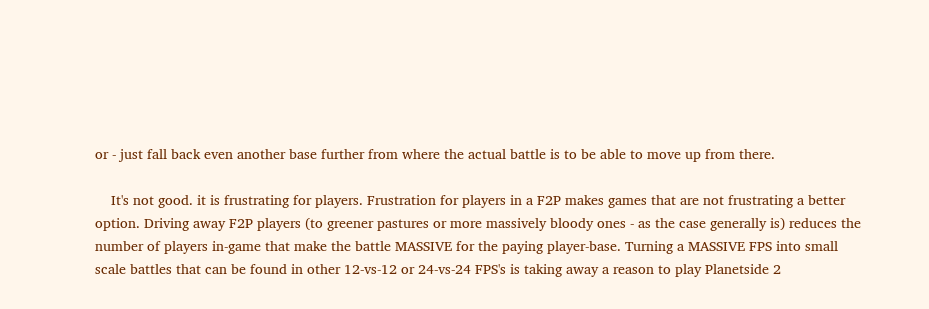or - just fall back even another base further from where the actual battle is to be able to move up from there.

    It's not good. it is frustrating for players. Frustration for players in a F2P makes games that are not frustrating a better option. Driving away F2P players (to greener pastures or more massively bloody ones - as the case generally is) reduces the number of players in-game that make the battle MASSIVE for the paying player-base. Turning a MASSIVE FPS into small scale battles that can be found in other 12-vs-12 or 24-vs-24 FPS's is taking away a reason to play Planetside 2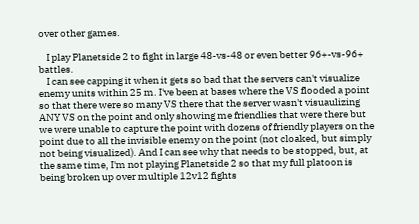over other games.

    I play Planetside 2 to fight in large 48-vs-48 or even better 96+-vs-96+ battles.
    I can see capping it when it gets so bad that the servers can't visualize enemy units within 25 m. I've been at bases where the VS flooded a point so that there were so many VS there that the server wasn't visuaulizing ANY VS on the point and only showing me friendlies that were there but we were unable to capture the point with dozens of friendly players on the point due to all the invisible enemy on the point (not cloaked, but simply not being visualized). And I can see why that needs to be stopped, but, at the same time, I'm not playing Planetside 2 so that my full platoon is being broken up over multiple 12v12 fights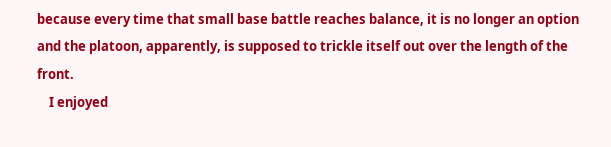because every time that small base battle reaches balance, it is no longer an option and the platoon, apparently, is supposed to trickle itself out over the length of the front.
    I enjoyed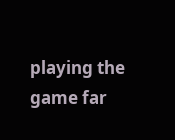playing the game far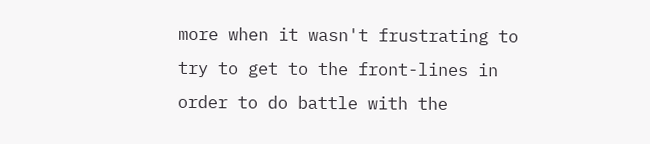more when it wasn't frustrating to try to get to the front-lines in order to do battle with the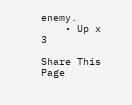enemy.
    • Up x 3

Share This Page